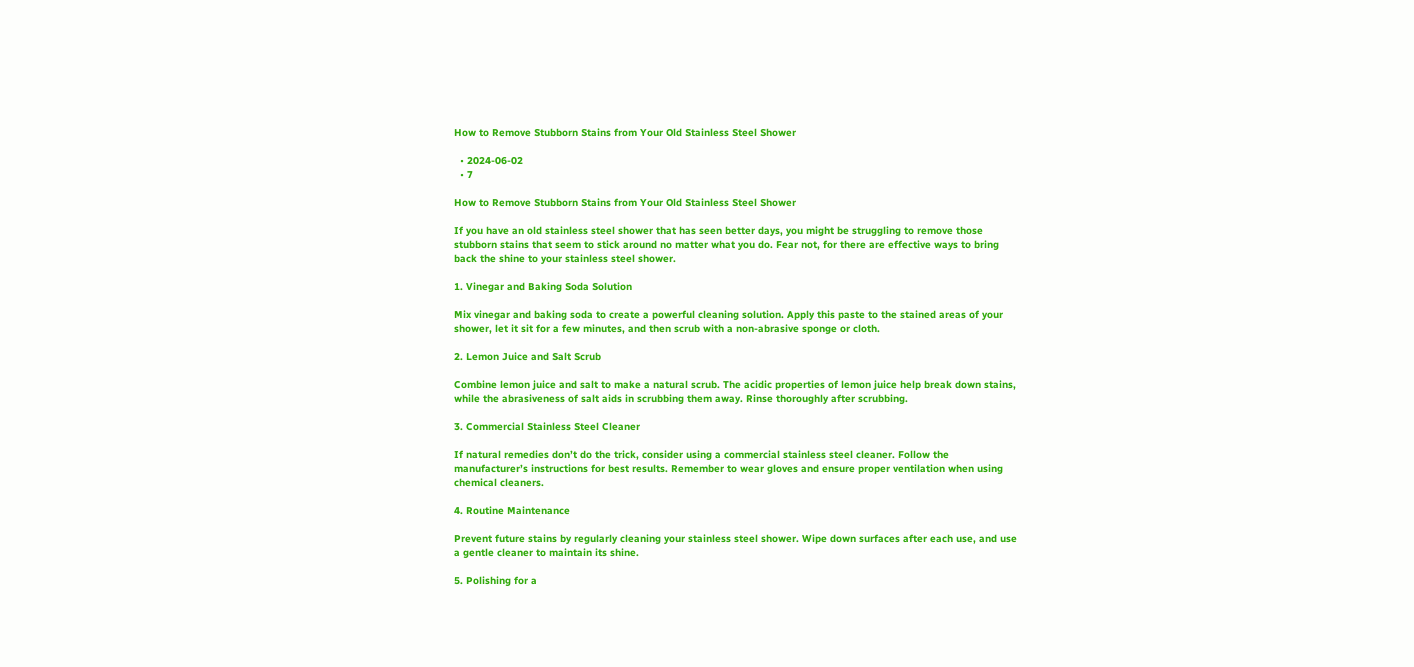How to Remove Stubborn Stains from Your Old Stainless Steel Shower

  • 2024-06-02
  • 7

How to Remove Stubborn Stains from Your Old Stainless Steel Shower

If you have an old stainless steel shower that has seen better days, you might be struggling to remove those stubborn stains that seem to stick around no matter what you do. Fear not, for there are effective ways to bring back the shine to your stainless steel shower.

1. Vinegar and Baking Soda Solution

Mix vinegar and baking soda to create a powerful cleaning solution. Apply this paste to the stained areas of your shower, let it sit for a few minutes, and then scrub with a non-abrasive sponge or cloth.

2. Lemon Juice and Salt Scrub

Combine lemon juice and salt to make a natural scrub. The acidic properties of lemon juice help break down stains, while the abrasiveness of salt aids in scrubbing them away. Rinse thoroughly after scrubbing.

3. Commercial Stainless Steel Cleaner

If natural remedies don’t do the trick, consider using a commercial stainless steel cleaner. Follow the manufacturer’s instructions for best results. Remember to wear gloves and ensure proper ventilation when using chemical cleaners.

4. Routine Maintenance

Prevent future stains by regularly cleaning your stainless steel shower. Wipe down surfaces after each use, and use a gentle cleaner to maintain its shine.

5. Polishing for a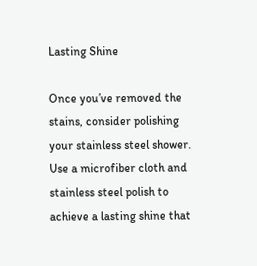Lasting Shine

Once you’ve removed the stains, consider polishing your stainless steel shower. Use a microfiber cloth and stainless steel polish to achieve a lasting shine that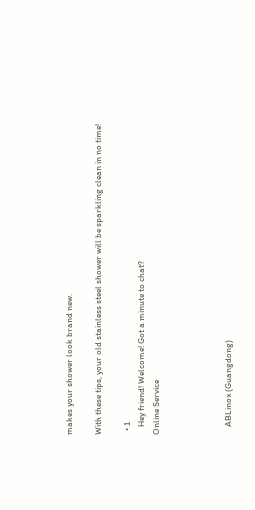makes your shower look brand new.

With these tips, your old stainless steel shower will be sparkling clean in no time!

  • 1
    Hey friend! Welcome! Got a minute to chat?
Online Service




    ABLinox (Guangdong)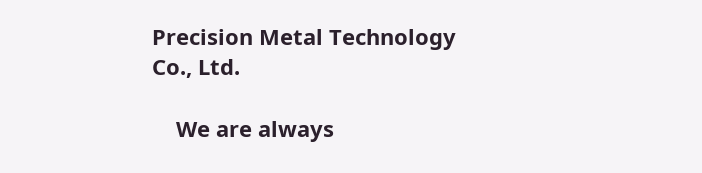Precision Metal Technology Co., Ltd.

    We are always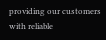providing our customers with reliable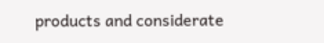products and considerate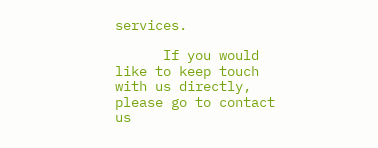services.

      If you would like to keep touch with us directly, please go to contact us